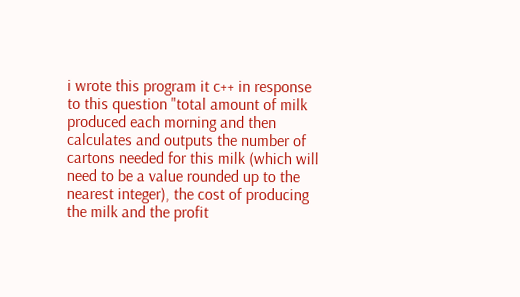i wrote this program it c++ in response to this question "total amount of milk produced each morning and then calculates and outputs the number of cartons needed for this milk (which will need to be a value rounded up to the nearest integer), the cost of producing the milk and the profit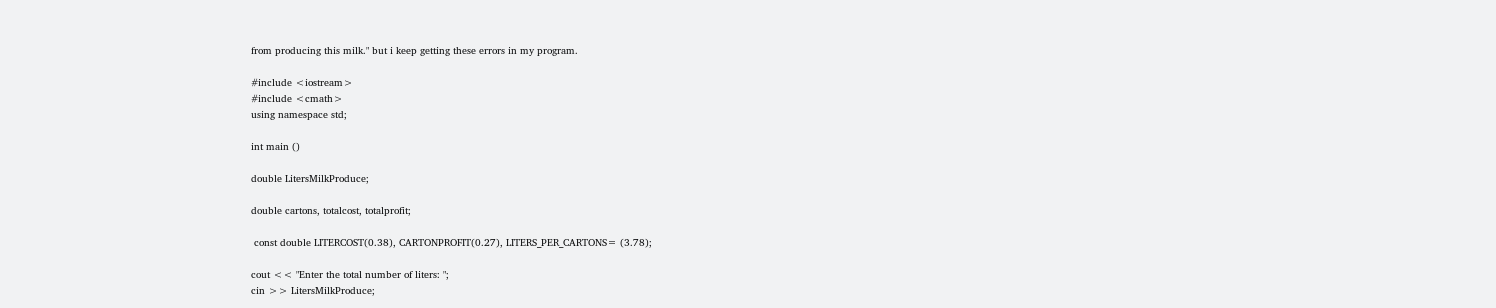from producing this milk." but i keep getting these errors in my program.

#include <iostream>
#include <cmath>
using namespace std;

int main ()

double LitersMilkProduce;

double cartons, totalcost, totalprofit;

 const double LITERCOST(0.38), CARTONPROFIT(0.27), LITERS_PER_CARTONS= (3.78);

cout << "Enter the total number of liters: ";
cin >> LitersMilkProduce;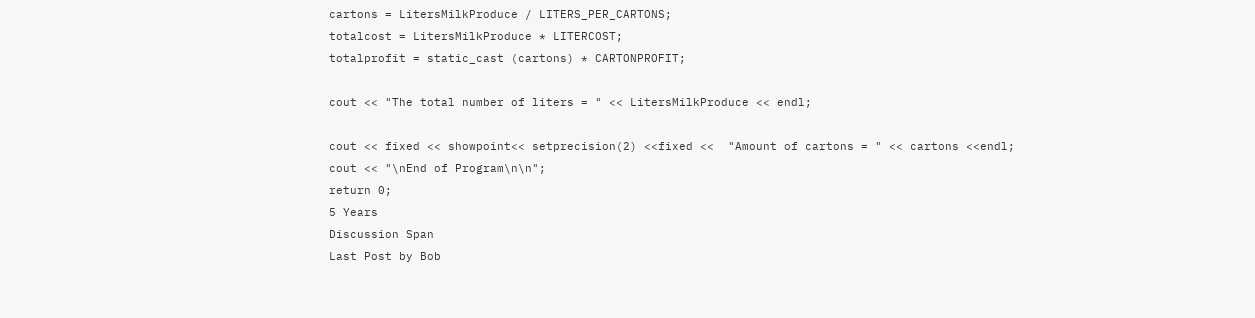cartons = LitersMilkProduce / LITERS_PER_CARTONS;
totalcost = LitersMilkProduce * LITERCOST;
totalprofit = static_cast (cartons) * CARTONPROFIT;

cout << "The total number of liters = " << LitersMilkProduce << endl;

cout << fixed << showpoint<< setprecision(2) <<fixed <<  "Amount of cartons = " << cartons <<endl;
cout << "\nEnd of Program\n\n";
return 0;
5 Years
Discussion Span
Last Post by Bob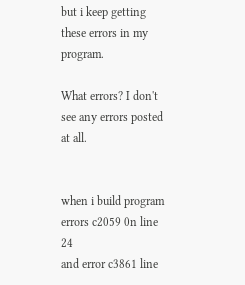but i keep getting these errors in my program.

What errors? I don't see any errors posted at all.


when i build program errors c2059 0n line 24
and error c3861 line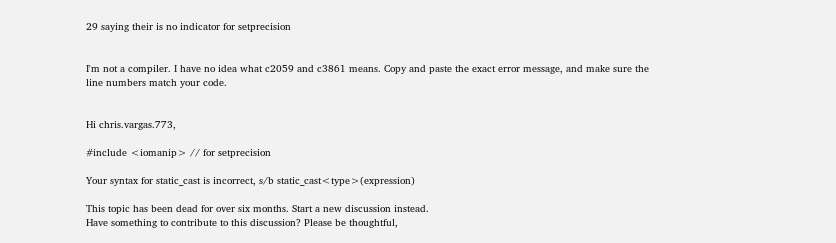29 saying their is no indicator for setprecision


I'm not a compiler. I have no idea what c2059 and c3861 means. Copy and paste the exact error message, and make sure the line numbers match your code.


Hi chris.vargas.773,

#include <iomanip> // for setprecision

Your syntax for static_cast is incorrect, s/b static_cast<type>(expression)

This topic has been dead for over six months. Start a new discussion instead.
Have something to contribute to this discussion? Please be thoughtful,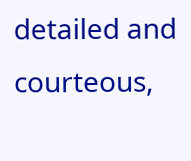detailed and courteous,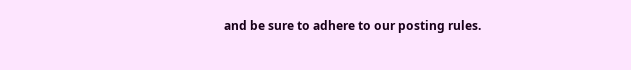and be sure to adhere to our posting rules.